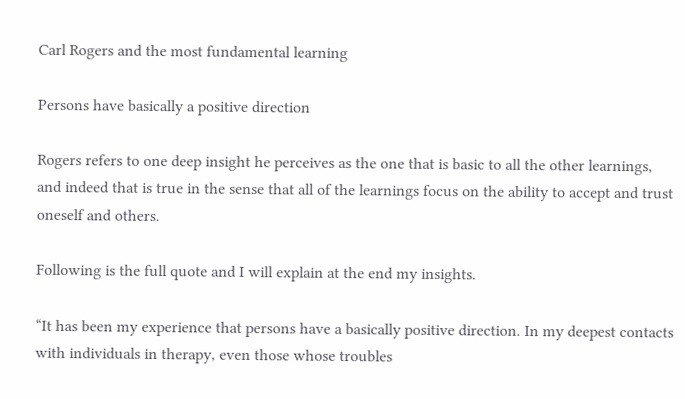Carl Rogers and the most fundamental learning

Persons have basically a positive direction

Rogers refers to one deep insight he perceives as the one that is basic to all the other learnings, and indeed that is true in the sense that all of the learnings focus on the ability to accept and trust oneself and others.

Following is the full quote and I will explain at the end my insights.

“It has been my experience that persons have a basically positive direction. In my deepest contacts with individuals in therapy, even those whose troubles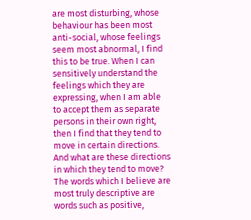are most disturbing, whose behaviour has been most anti-social, whose feelings seem most abnormal, I find this to be true. When I can sensitively understand the feelings which they are expressing, when I am able to accept them as separate persons in their own right, then I find that they tend to move in certain directions. And what are these directions in which they tend to move? The words which I believe are most truly descriptive are words such as positive,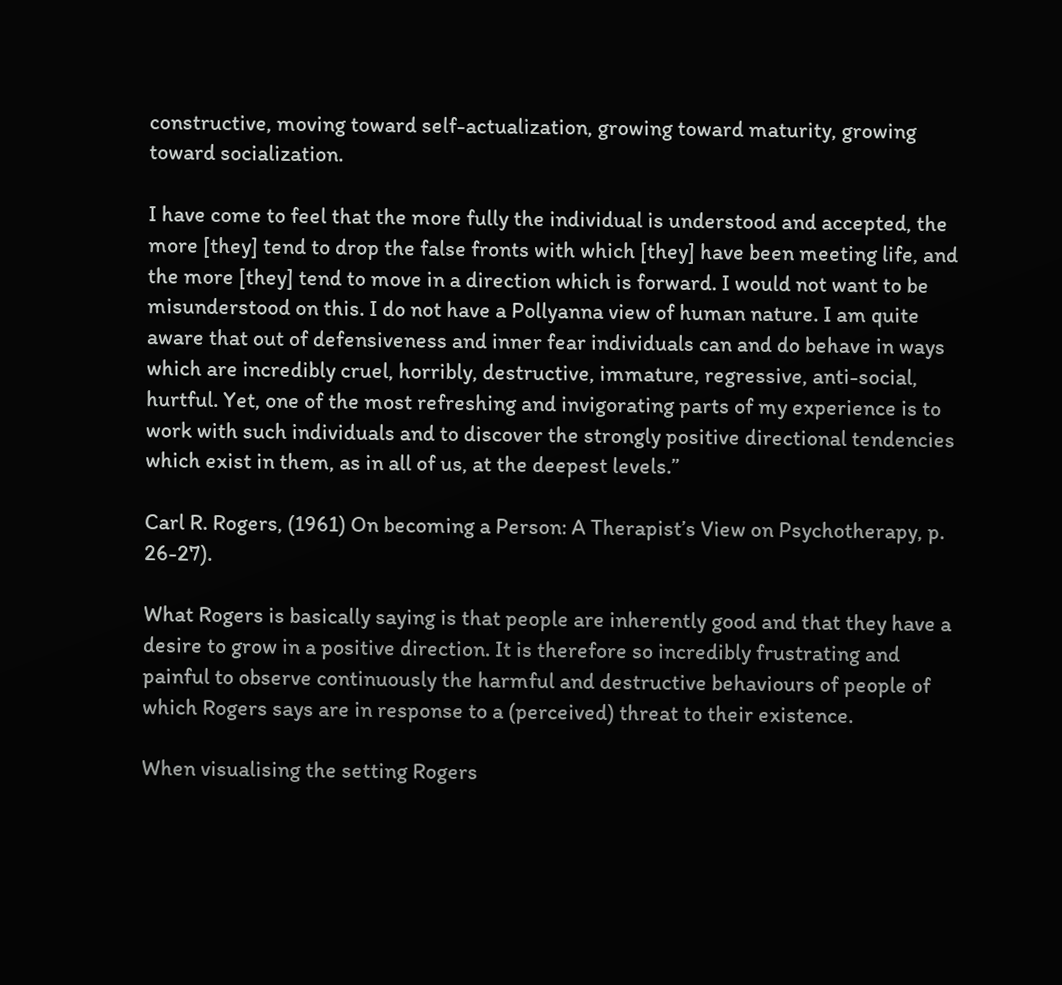constructive, moving toward self-actualization, growing toward maturity, growing toward socialization.

I have come to feel that the more fully the individual is understood and accepted, the more [they] tend to drop the false fronts with which [they] have been meeting life, and the more [they] tend to move in a direction which is forward. I would not want to be misunderstood on this. I do not have a Pollyanna view of human nature. I am quite aware that out of defensiveness and inner fear individuals can and do behave in ways which are incredibly cruel, horribly, destructive, immature, regressive, anti-social, hurtful. Yet, one of the most refreshing and invigorating parts of my experience is to work with such individuals and to discover the strongly positive directional tendencies which exist in them, as in all of us, at the deepest levels.”

Carl R. Rogers, (1961) On becoming a Person: A Therapist’s View on Psychotherapy, p. 26-27).

What Rogers is basically saying is that people are inherently good and that they have a desire to grow in a positive direction. It is therefore so incredibly frustrating and painful to observe continuously the harmful and destructive behaviours of people of which Rogers says are in response to a (perceived) threat to their existence.

When visualising the setting Rogers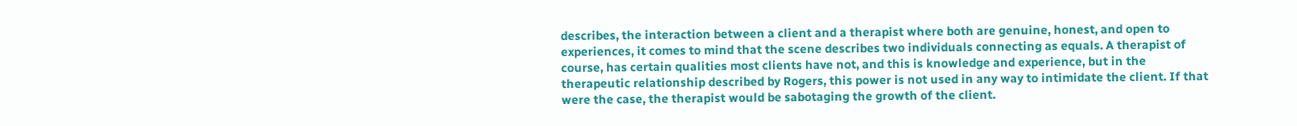describes, the interaction between a client and a therapist where both are genuine, honest, and open to experiences, it comes to mind that the scene describes two individuals connecting as equals. A therapist of course, has certain qualities most clients have not, and this is knowledge and experience, but in the therapeutic relationship described by Rogers, this power is not used in any way to intimidate the client. If that were the case, the therapist would be sabotaging the growth of the client.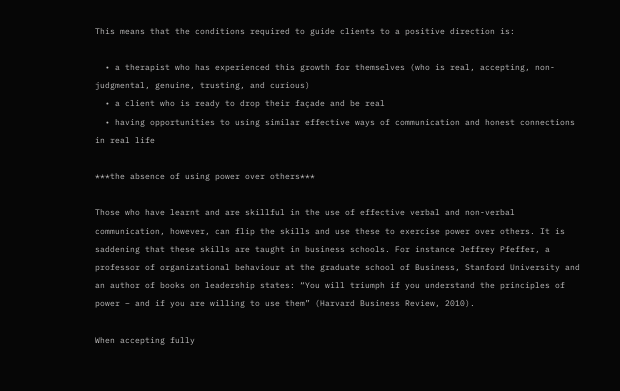This means that the conditions required to guide clients to a positive direction is:

  • a therapist who has experienced this growth for themselves (who is real, accepting, non-judgmental, genuine, trusting, and curious)
  • a client who is ready to drop their façade and be real
  • having opportunities to using similar effective ways of communication and honest connections in real life

***the absence of using power over others***

Those who have learnt and are skillful in the use of effective verbal and non-verbal communication, however, can flip the skills and use these to exercise power over others. It is saddening that these skills are taught in business schools. For instance Jeffrey Pfeffer, a professor of organizational behaviour at the graduate school of Business, Stanford University and an author of books on leadership states: “You will triumph if you understand the principles of power – and if you are willing to use them” (Harvard Business Review, 2010).

When accepting fully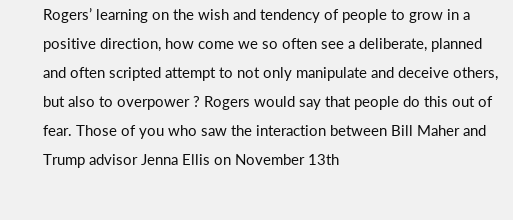Rogers’ learning on the wish and tendency of people to grow in a positive direction, how come we so often see a deliberate, planned and often scripted attempt to not only manipulate and deceive others, but also to overpower ? Rogers would say that people do this out of fear. Those of you who saw the interaction between Bill Maher and Trump advisor Jenna Ellis on November 13th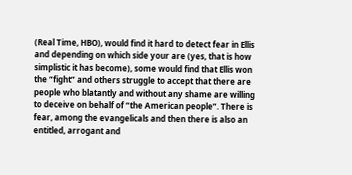(Real Time, HBO), would find it hard to detect fear in Ellis and depending on which side your are (yes, that is how simplistic it has become), some would find that Ellis won the “fight” and others struggle to accept that there are people who blatantly and without any shame are willing to deceive on behalf of “the American people”. There is fear, among the evangelicals and then there is also an entitled, arrogant and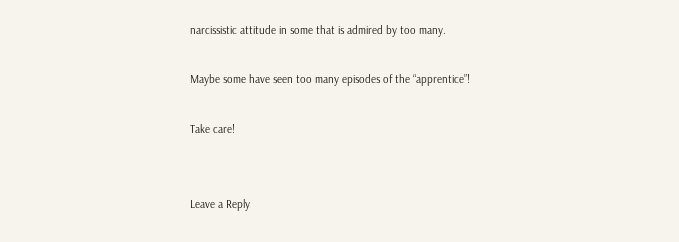narcissistic attitude in some that is admired by too many.

Maybe some have seen too many episodes of the “apprentice”!

Take care!


Leave a Reply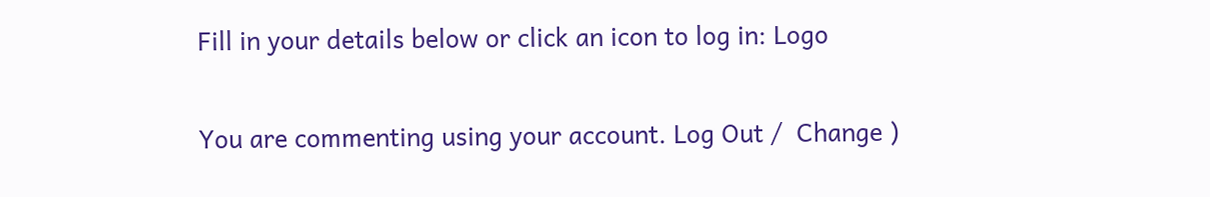Fill in your details below or click an icon to log in: Logo

You are commenting using your account. Log Out /  Change )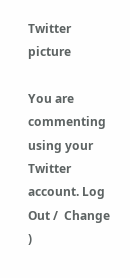Twitter picture

You are commenting using your Twitter account. Log Out /  Change )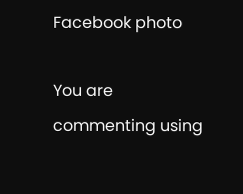Facebook photo

You are commenting using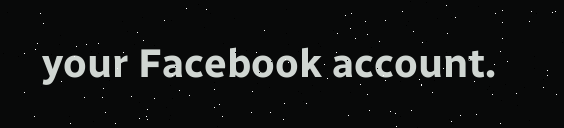your Facebook account.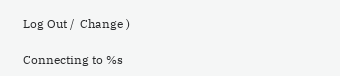Log Out /  Change )

Connecting to %s